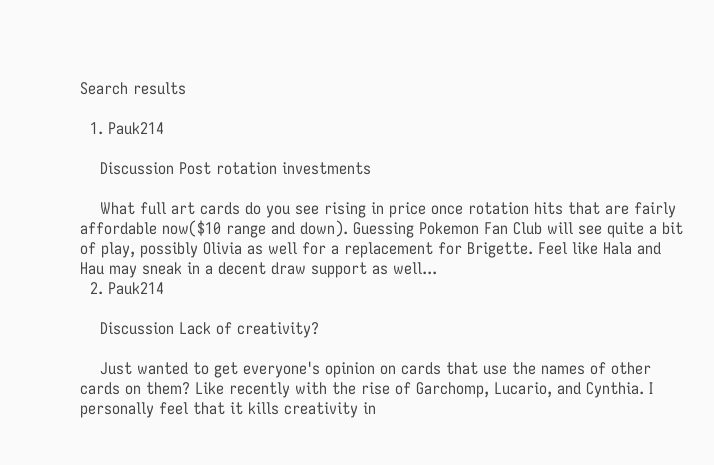Search results

  1. Pauk214

    Discussion Post rotation investments

    What full art cards do you see rising in price once rotation hits that are fairly affordable now($10 range and down). Guessing Pokemon Fan Club will see quite a bit of play, possibly Olivia as well for a replacement for Brigette. Feel like Hala and Hau may sneak in a decent draw support as well...
  2. Pauk214

    Discussion Lack of creativity?

    Just wanted to get everyone's opinion on cards that use the names of other cards on them? Like recently with the rise of Garchomp, Lucario, and Cynthia. I personally feel that it kills creativity in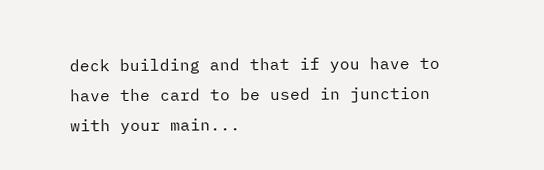deck building and that if you have to have the card to be used in junction with your main...